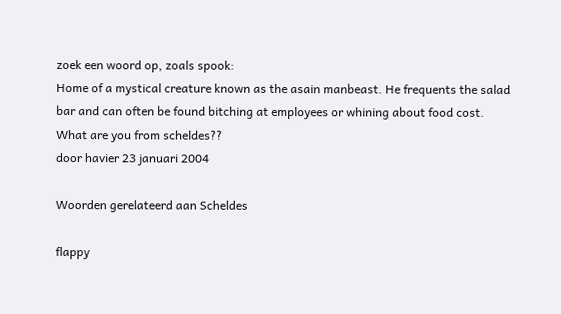zoek een woord op, zoals spook:
Home of a mystical creature known as the asain manbeast. He frequents the salad bar and can often be found bitching at employees or whining about food cost.
What are you from scheldes??
door havier 23 januari 2004

Woorden gerelateerd aan Scheldes

flappy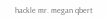hackle mr. megan qbert